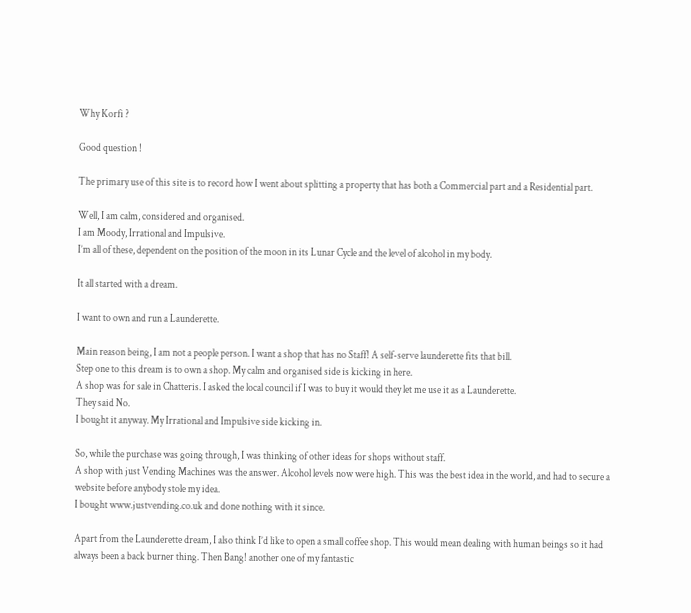Why Korfi ?

Good question !

The primary use of this site is to record how I went about splitting a property that has both a Commercial part and a Residential part.

Well, I am calm, considered and organised.
I am Moody, Irrational and Impulsive.
I’m all of these, dependent on the position of the moon in its Lunar Cycle and the level of alcohol in my body.

It all started with a dream.

I want to own and run a Launderette.

Main reason being, I am not a people person. I want a shop that has no Staff! A self-serve launderette fits that bill.
Step one to this dream is to own a shop. My calm and organised side is kicking in here.
A shop was for sale in Chatteris. I asked the local council if I was to buy it would they let me use it as a Launderette.
They said No.
I bought it anyway. My Irrational and Impulsive side kicking in.

So, while the purchase was going through, I was thinking of other ideas for shops without staff.
A shop with just Vending Machines was the answer. Alcohol levels now were high. This was the best idea in the world, and had to secure a website before anybody stole my idea.
I bought www.justvending.co.uk and done nothing with it since.

Apart from the Launderette dream, I also think I’d like to open a small coffee shop. This would mean dealing with human beings so it had always been a back burner thing. Then Bang! another one of my fantastic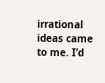irrational ideas came to me. I’d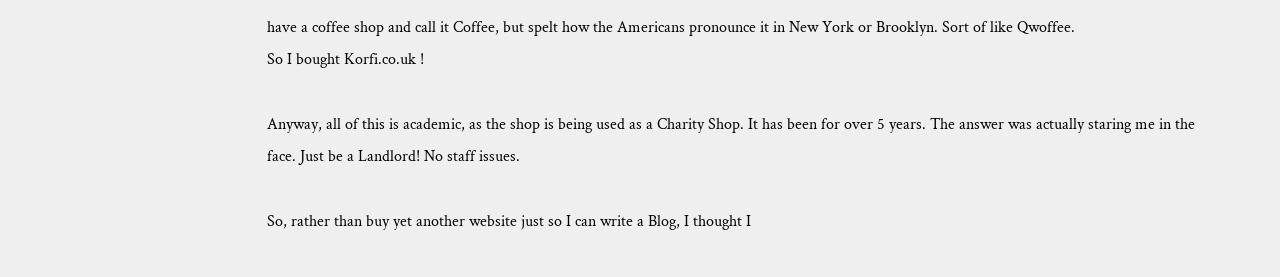have a coffee shop and call it Coffee, but spelt how the Americans pronounce it in New York or Brooklyn. Sort of like Qwoffee.
So I bought Korfi.co.uk !

Anyway, all of this is academic, as the shop is being used as a Charity Shop. It has been for over 5 years. The answer was actually staring me in the face. Just be a Landlord! No staff issues.

So, rather than buy yet another website just so I can write a Blog, I thought I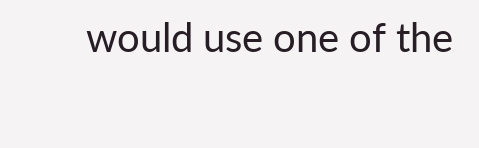would use one of the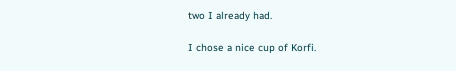two I already had.

I chose a nice cup of Korfi.